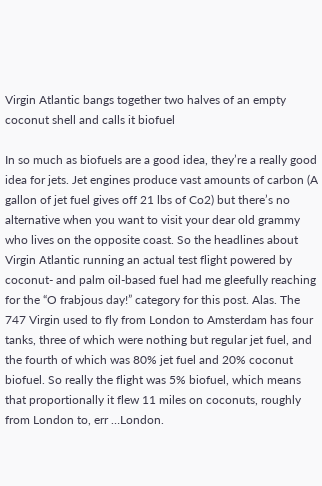Virgin Atlantic bangs together two halves of an empty coconut shell and calls it biofuel

In so much as biofuels are a good idea, they’re a really good idea for jets. Jet engines produce vast amounts of carbon (A gallon of jet fuel gives off 21 lbs of Co2) but there’s no alternative when you want to visit your dear old grammy who lives on the opposite coast. So the headlines about Virgin Atlantic running an actual test flight powered by coconut- and palm oil-based fuel had me gleefully reaching for the “O frabjous day!” category for this post. Alas. The 747 Virgin used to fly from London to Amsterdam has four tanks, three of which were nothing but regular jet fuel, and the fourth of which was 80% jet fuel and 20% coconut biofuel. So really the flight was 5% biofuel, which means that proportionally it flew 11 miles on coconuts, roughly from London to, err …London.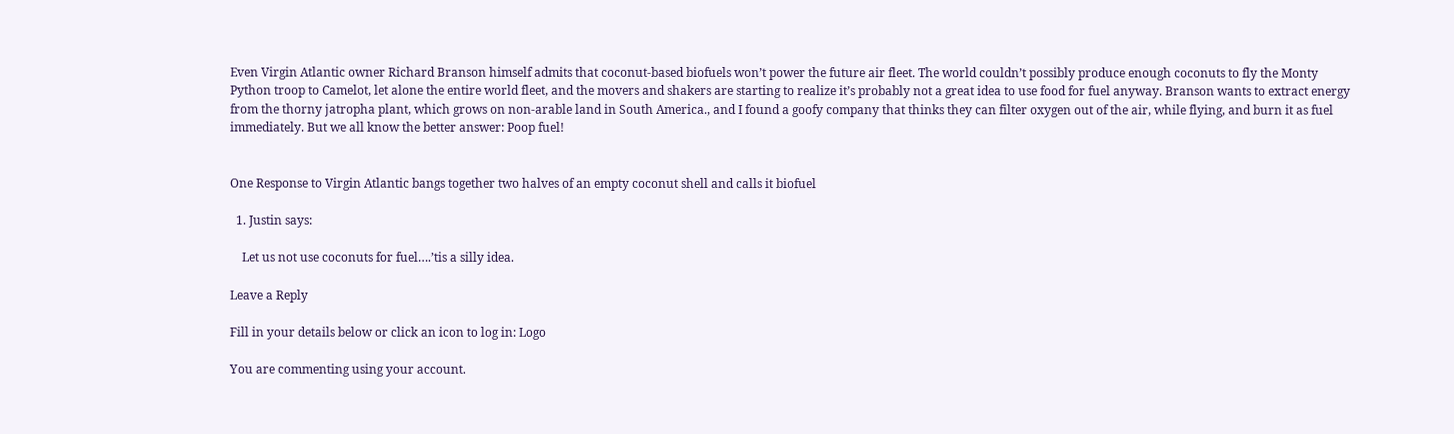Even Virgin Atlantic owner Richard Branson himself admits that coconut-based biofuels won’t power the future air fleet. The world couldn’t possibly produce enough coconuts to fly the Monty Python troop to Camelot, let alone the entire world fleet, and the movers and shakers are starting to realize it’s probably not a great idea to use food for fuel anyway. Branson wants to extract energy from the thorny jatropha plant, which grows on non-arable land in South America., and I found a goofy company that thinks they can filter oxygen out of the air, while flying, and burn it as fuel immediately. But we all know the better answer: Poop fuel!


One Response to Virgin Atlantic bangs together two halves of an empty coconut shell and calls it biofuel

  1. Justin says:

    Let us not use coconuts for fuel….’tis a silly idea.

Leave a Reply

Fill in your details below or click an icon to log in: Logo

You are commenting using your account.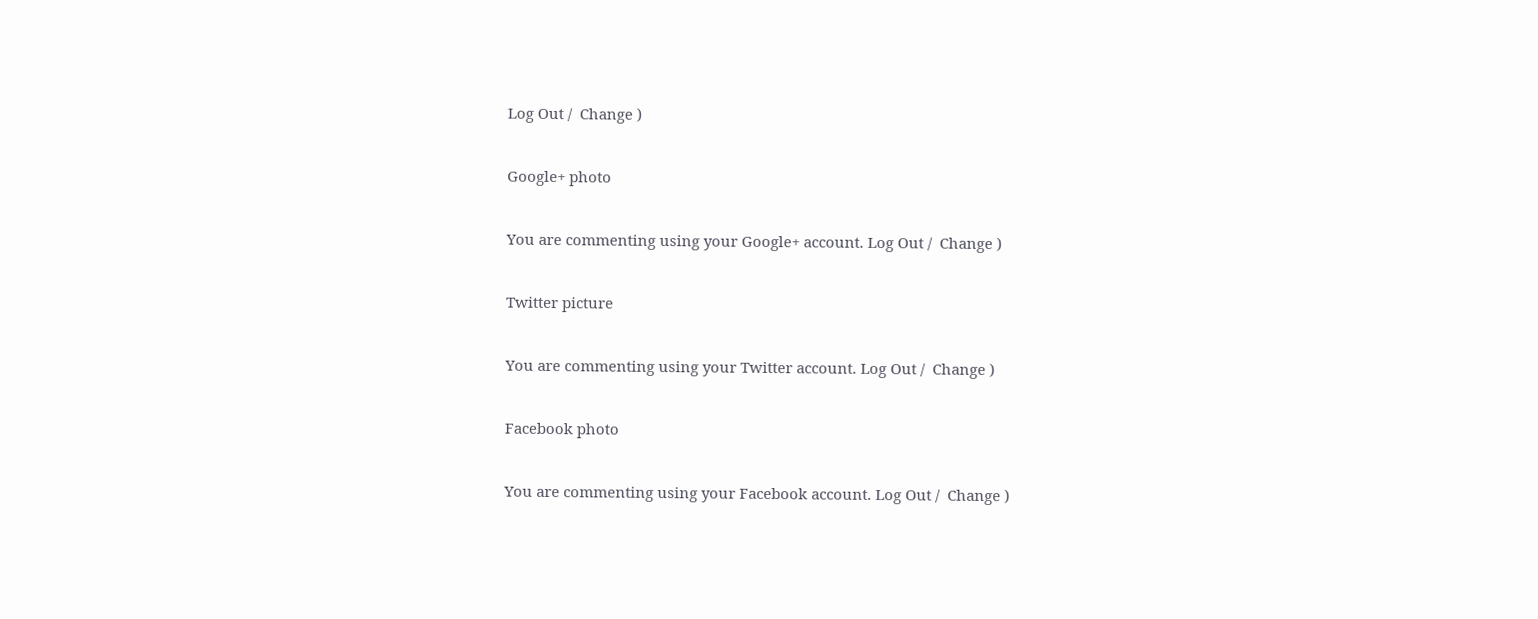Log Out /  Change )

Google+ photo

You are commenting using your Google+ account. Log Out /  Change )

Twitter picture

You are commenting using your Twitter account. Log Out /  Change )

Facebook photo

You are commenting using your Facebook account. Log Out /  Change )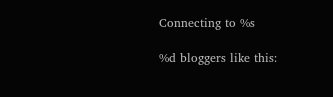Connecting to %s

%d bloggers like this: